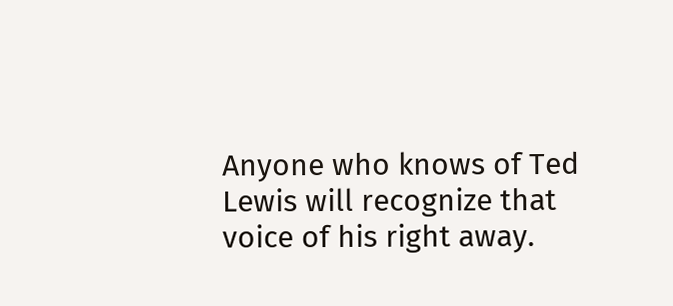Anyone who knows of Ted Lewis will recognize that voice of his right away.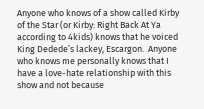Anyone who knows of a show called Kirby of the Star (or Kirby: Right Back At Ya according to 4kids) knows that he voiced King Dedede’s lackey, Escargon.  Anyone who knows me personally knows that I have a love-hate relationship with this show and not because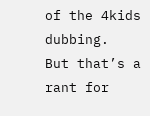of the 4kids dubbing.  But that’s a rant for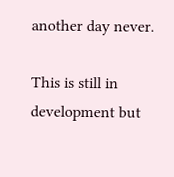another day never.

This is still in development but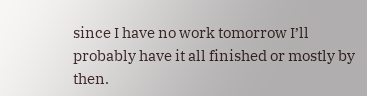since I have no work tomorrow I’ll probably have it all finished or mostly by then.